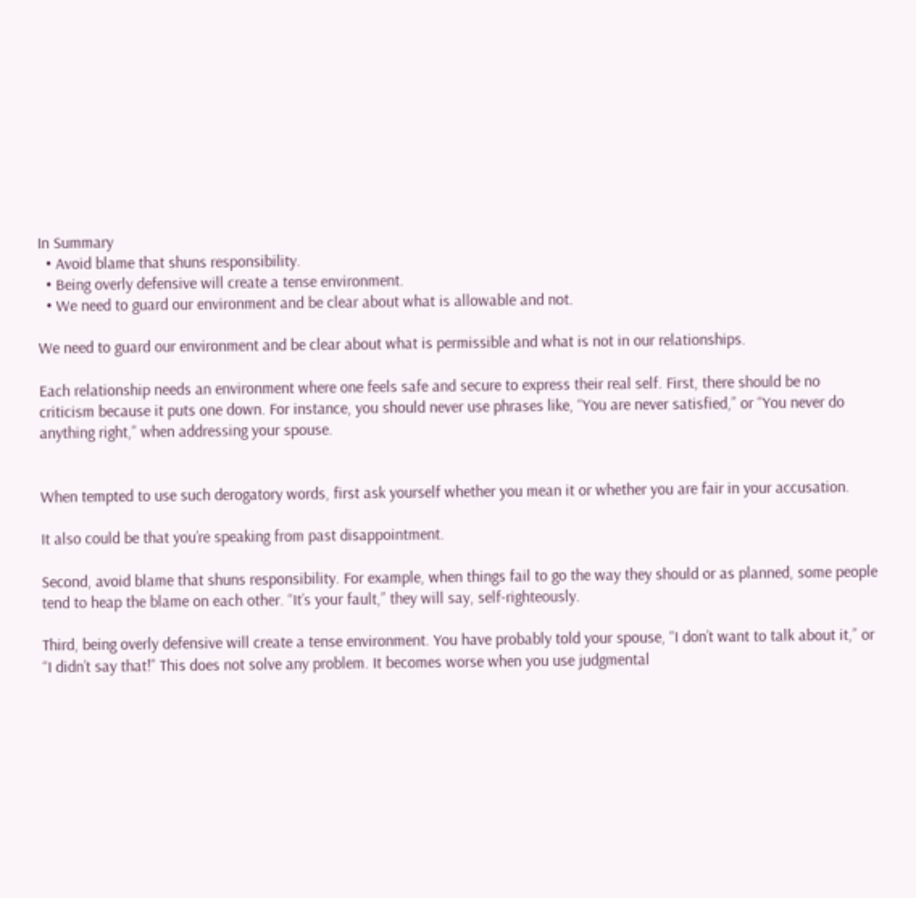In Summary
  • Avoid blame that shuns responsibility.
  • Being overly defensive will create a tense environment.
  • We need to guard our environment and be clear about what is allowable and not.

We need to guard our environment and be clear about what is permissible and what is not in our relationships.

Each relationship needs an environment where one feels safe and secure to express their real self. First, there should be no criticism because it puts one down. For instance, you should never use phrases like, “You are never satisfied,” or “You never do anything right,” when addressing your spouse.


When tempted to use such derogatory words, first ask yourself whether you mean it or whether you are fair in your accusation.

It also could be that you’re speaking from past disappointment.

Second, avoid blame that shuns responsibility. For example, when things fail to go the way they should or as planned, some people tend to heap the blame on each other. “It’s your fault,” they will say, self-righteously.

Third, being overly defensive will create a tense environment. You have probably told your spouse, “I don’t want to talk about it,” or “I didn’t say that!” This does not solve any problem. It becomes worse when you use judgmental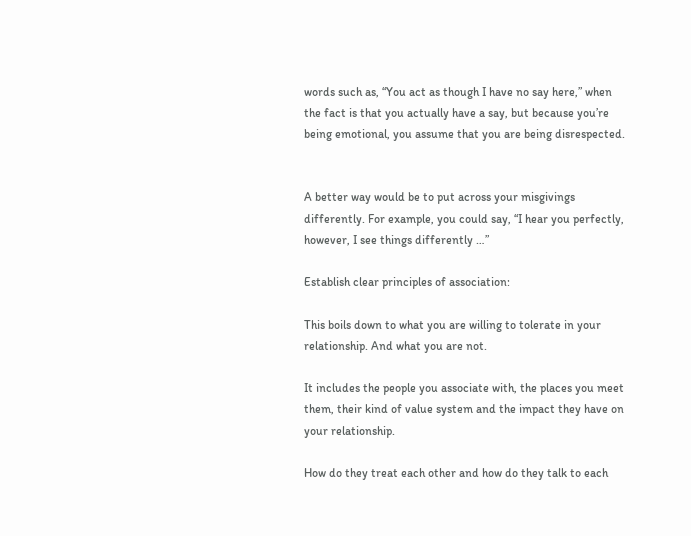words such as, “You act as though I have no say here,” when the fact is that you actually have a say, but because you’re being emotional, you assume that you are being disrespected.


A better way would be to put across your misgivings differently. For example, you could say, “I hear you perfectly, however, I see things differently …”

Establish clear principles of association:

This boils down to what you are willing to tolerate in your relationship. And what you are not.

It includes the people you associate with, the places you meet them, their kind of value system and the impact they have on your relationship.

How do they treat each other and how do they talk to each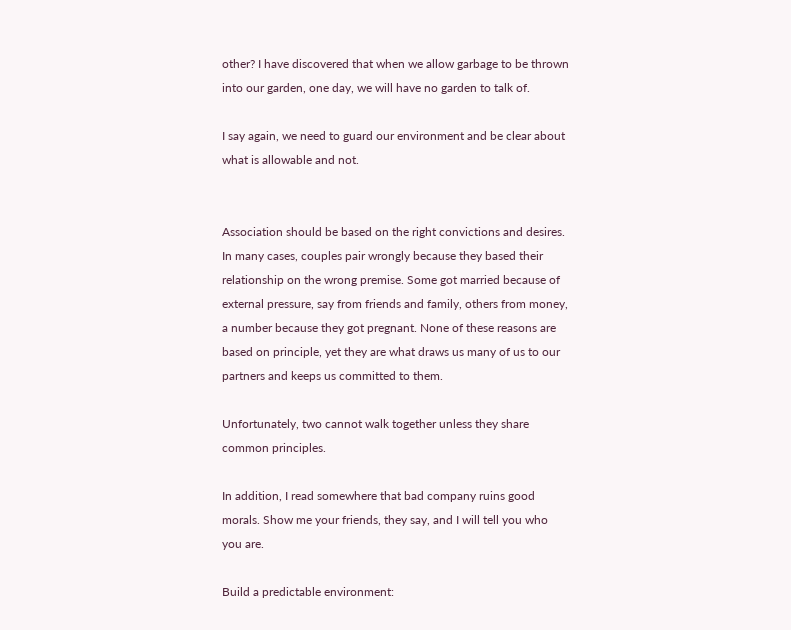other? I have discovered that when we allow garbage to be thrown into our garden, one day, we will have no garden to talk of.

I say again, we need to guard our environment and be clear about what is allowable and not.


Association should be based on the right convictions and desires. In many cases, couples pair wrongly because they based their relationship on the wrong premise. Some got married because of external pressure, say from friends and family, others from money, a number because they got pregnant. None of these reasons are based on principle, yet they are what draws us many of us to our partners and keeps us committed to them.

Unfortunately, two cannot walk together unless they share common principles.

In addition, I read somewhere that bad company ruins good morals. Show me your friends, they say, and I will tell you who you are.

Build a predictable environment: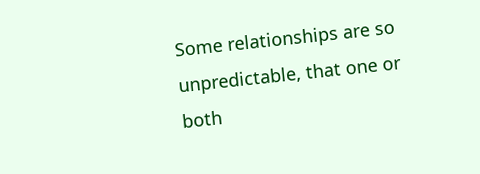Some relationships are so unpredictable, that one or both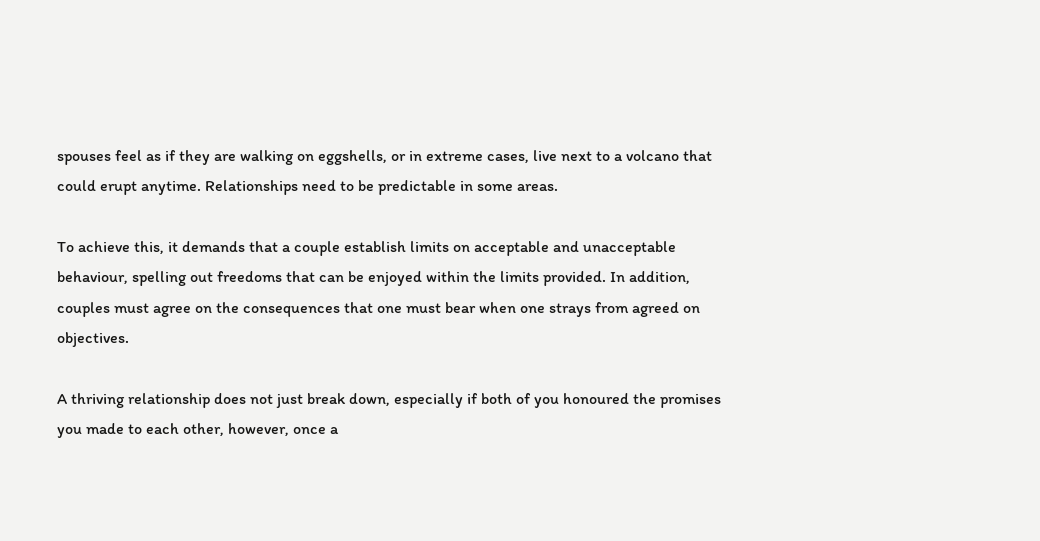spouses feel as if they are walking on eggshells, or in extreme cases, live next to a volcano that could erupt anytime. Relationships need to be predictable in some areas.

To achieve this, it demands that a couple establish limits on acceptable and unacceptable behaviour, spelling out freedoms that can be enjoyed within the limits provided. In addition, couples must agree on the consequences that one must bear when one strays from agreed on objectives.

A thriving relationship does not just break down, especially if both of you honoured the promises you made to each other, however, once a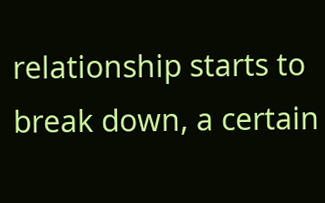relationship starts to break down, a certain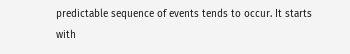predictable sequence of events tends to occur. It starts with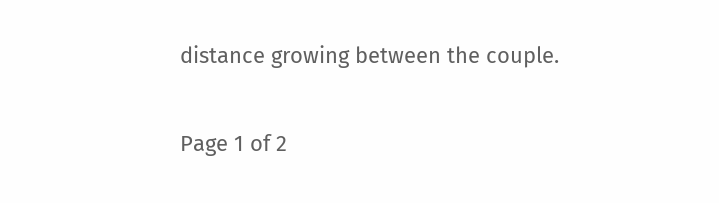distance growing between the couple.


Page 1 of 2